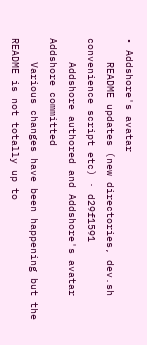• Addshore's avatar
    README updates (new directories, dev.sh convenience script etc) · d29f1591
    Addshore authored and Addshore's avatar Addshore committed
    Various changes have been happening but the README is not totally up to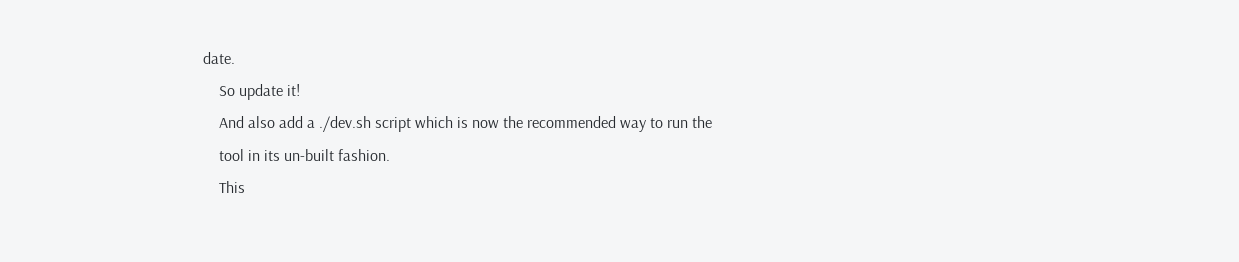date.
    So update it!
    And also add a ./dev.sh script which is now the recommended way to run the
    tool in its un-built fashion.
    This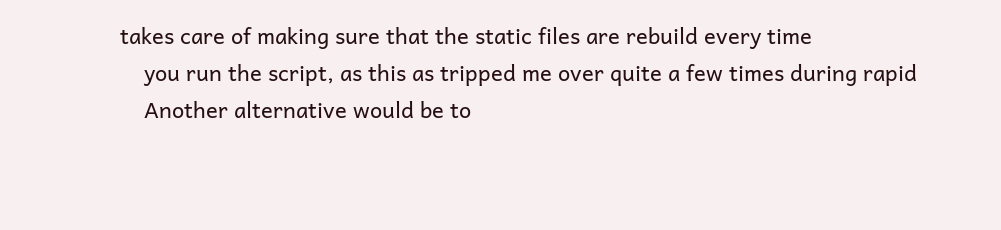takes care of making sure that the static files are rebuild every time
    you run the script, as this as tripped me over quite a few times during rapid
    Another alternative would be to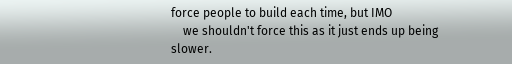force people to build each time, but IMO
    we shouldn't force this as it just ends up being slower.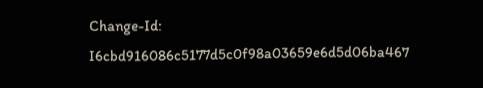Change-Id: I6cbd916086c5177d5c0f98a03659e6d5d06ba467